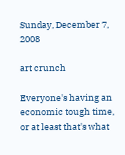Sunday, December 7, 2008

art crunch

Everyone's having an economic tough time, or at least that's what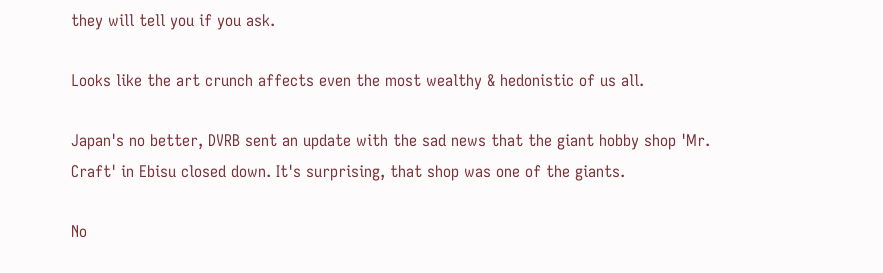they will tell you if you ask.

Looks like the art crunch affects even the most wealthy & hedonistic of us all.

Japan's no better, DVRB sent an update with the sad news that the giant hobby shop 'Mr. Craft' in Ebisu closed down. It's surprising, that shop was one of the giants.

No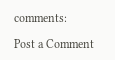comments:

Post a Comment